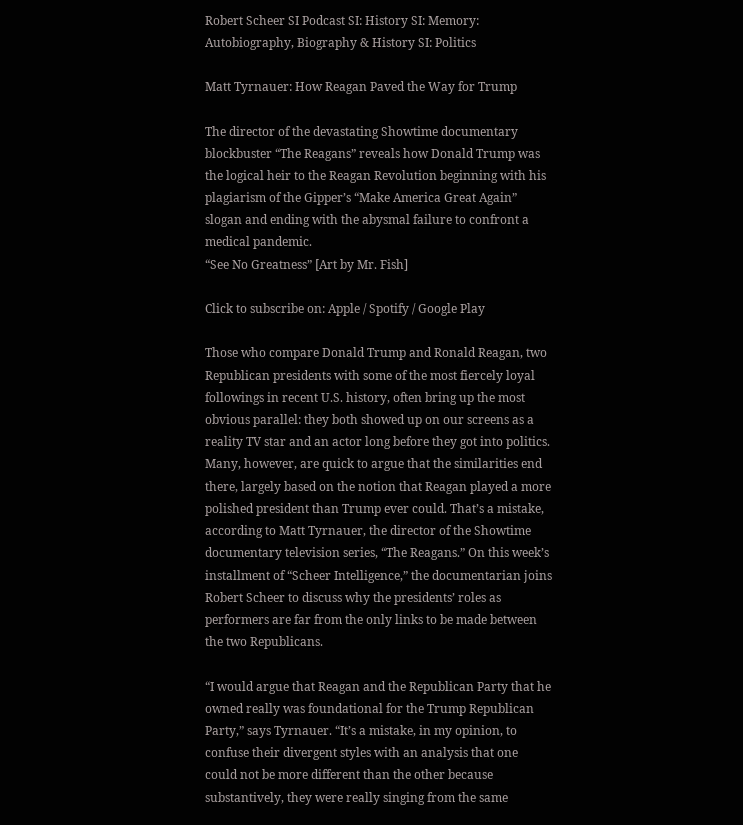Robert Scheer SI Podcast SI: History SI: Memory: Autobiography, Biography & History SI: Politics

Matt Tyrnauer: How Reagan Paved the Way for Trump

The director of the devastating Showtime documentary blockbuster “The Reagans” reveals how Donald Trump was the logical heir to the Reagan Revolution beginning with his plagiarism of the Gipper’s “Make America Great Again” slogan and ending with the abysmal failure to confront a medical pandemic.
“See No Greatness” [Art by Mr. Fish]

Click to subscribe on: Apple / Spotify / Google Play

Those who compare Donald Trump and Ronald Reagan, two Republican presidents with some of the most fiercely loyal followings in recent U.S. history, often bring up the most obvious parallel: they both showed up on our screens as a reality TV star and an actor long before they got into politics. Many, however, are quick to argue that the similarities end there, largely based on the notion that Reagan played a more polished president than Trump ever could. That’s a mistake, according to Matt Tyrnauer, the director of the Showtime documentary television series, “The Reagans.” On this week’s installment of “Scheer Intelligence,” the documentarian joins Robert Scheer to discuss why the presidents’ roles as performers are far from the only links to be made between the two Republicans.

“I would argue that Reagan and the Republican Party that he owned really was foundational for the Trump Republican Party,” says Tyrnauer. “It’s a mistake, in my opinion, to confuse their divergent styles with an analysis that one could not be more different than the other because substantively, they were really singing from the same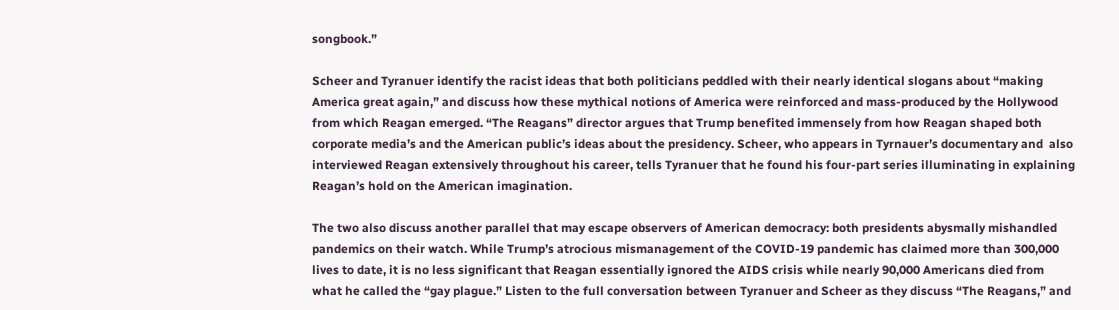songbook.”

Scheer and Tyranuer identify the racist ideas that both politicians peddled with their nearly identical slogans about “making America great again,” and discuss how these mythical notions of America were reinforced and mass-produced by the Hollywood from which Reagan emerged. “The Reagans” director argues that Trump benefited immensely from how Reagan shaped both corporate media’s and the American public’s ideas about the presidency. Scheer, who appears in Tyrnauer’s documentary and  also interviewed Reagan extensively throughout his career, tells Tyranuer that he found his four-part series illuminating in explaining Reagan’s hold on the American imagination.

The two also discuss another parallel that may escape observers of American democracy: both presidents abysmally mishandled pandemics on their watch. While Trump’s atrocious mismanagement of the COVID-19 pandemic has claimed more than 300,000 lives to date, it is no less significant that Reagan essentially ignored the AIDS crisis while nearly 90,000 Americans died from what he called the “gay plague.” Listen to the full conversation between Tyranuer and Scheer as they discuss “The Reagans,” and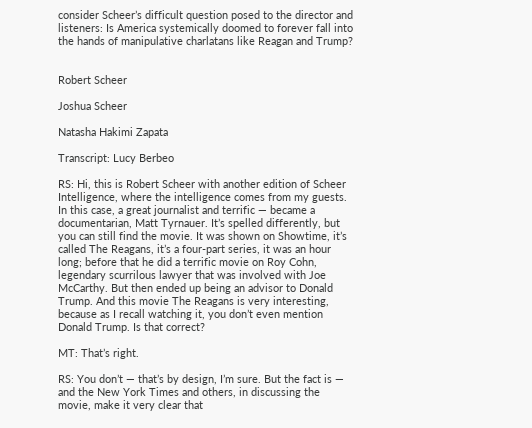consider Scheer’s difficult question posed to the director and listeners: Is America systemically doomed to forever fall into the hands of manipulative charlatans like Reagan and Trump?


Robert Scheer

Joshua Scheer

Natasha Hakimi Zapata

Transcript: Lucy Berbeo

RS: Hi, this is Robert Scheer with another edition of Scheer Intelligence, where the intelligence comes from my guests. In this case, a great journalist and terrific — became a documentarian, Matt Tyrnauer. It’s spelled differently, but you can still find the movie. It was shown on Showtime, it’s called The Reagans, it’s a four-part series, it was an hour long; before that he did a terrific movie on Roy Cohn, legendary scurrilous lawyer that was involved with Joe McCarthy. But then ended up being an advisor to Donald Trump. And this movie The Reagans is very interesting, because as I recall watching it, you don’t even mention Donald Trump. Is that correct?

MT: That’s right.

RS: You don’t — that’s by design, I’m sure. But the fact is — and the New York Times and others, in discussing the movie, make it very clear that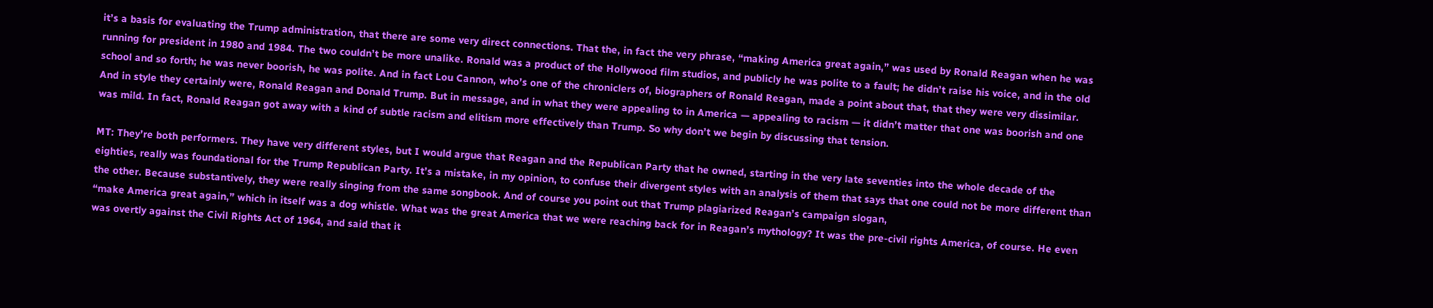it’s a basis for evaluating the Trump administration, that there are some very direct connections. That the, in fact the very phrase, “making America great again,” was used by Ronald Reagan when he was running for president in 1980 and 1984. The two couldn’t be more unalike. Ronald was a product of the Hollywood film studios, and publicly he was polite to a fault; he didn’t raise his voice, and in the old school and so forth; he was never boorish, he was polite. And in fact Lou Cannon, who’s one of the chroniclers of, biographers of Ronald Reagan, made a point about that, that they were very dissimilar. And in style they certainly were, Ronald Reagan and Donald Trump. But in message, and in what they were appealing to in America — appealing to racism — it didn’t matter that one was boorish and one was mild. In fact, Ronald Reagan got away with a kind of subtle racism and elitism more effectively than Trump. So why don’t we begin by discussing that tension.

MT: They’re both performers. They have very different styles, but I would argue that Reagan and the Republican Party that he owned, starting in the very late seventies into the whole decade of the eighties, really was foundational for the Trump Republican Party. It’s a mistake, in my opinion, to confuse their divergent styles with an analysis of them that says that one could not be more different than the other. Because substantively, they were really singing from the same songbook. And of course you point out that Trump plagiarized Reagan’s campaign slogan,
“make America great again,” which in itself was a dog whistle. What was the great America that we were reaching back for in Reagan’s mythology? It was the pre-civil rights America, of course. He even was overtly against the Civil Rights Act of 1964, and said that it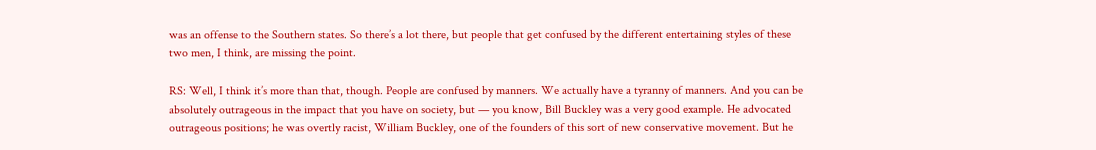was an offense to the Southern states. So there’s a lot there, but people that get confused by the different entertaining styles of these two men, I think, are missing the point.

RS: Well, I think it’s more than that, though. People are confused by manners. We actually have a tyranny of manners. And you can be absolutely outrageous in the impact that you have on society, but — you know, Bill Buckley was a very good example. He advocated outrageous positions; he was overtly racist, William Buckley, one of the founders of this sort of new conservative movement. But he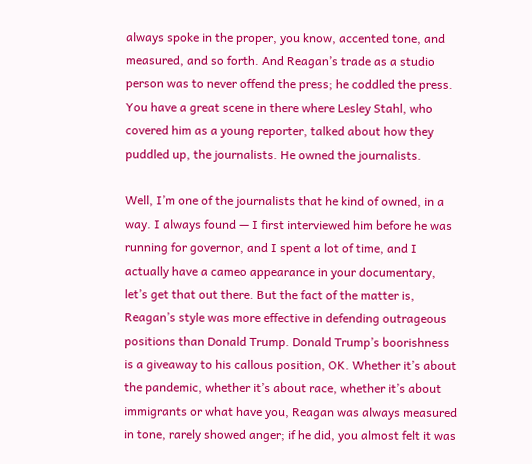always spoke in the proper, you know, accented tone, and measured, and so forth. And Reagan’s trade as a studio person was to never offend the press; he coddled the press. You have a great scene in there where Lesley Stahl, who covered him as a young reporter, talked about how they puddled up, the journalists. He owned the journalists.

Well, I’m one of the journalists that he kind of owned, in a way. I always found — I first interviewed him before he was running for governor, and I spent a lot of time, and I actually have a cameo appearance in your documentary, let’s get that out there. But the fact of the matter is, Reagan’s style was more effective in defending outrageous positions than Donald Trump. Donald Trump’s boorishness is a giveaway to his callous position, OK. Whether it’s about the pandemic, whether it’s about race, whether it’s about immigrants or what have you, Reagan was always measured in tone, rarely showed anger; if he did, you almost felt it was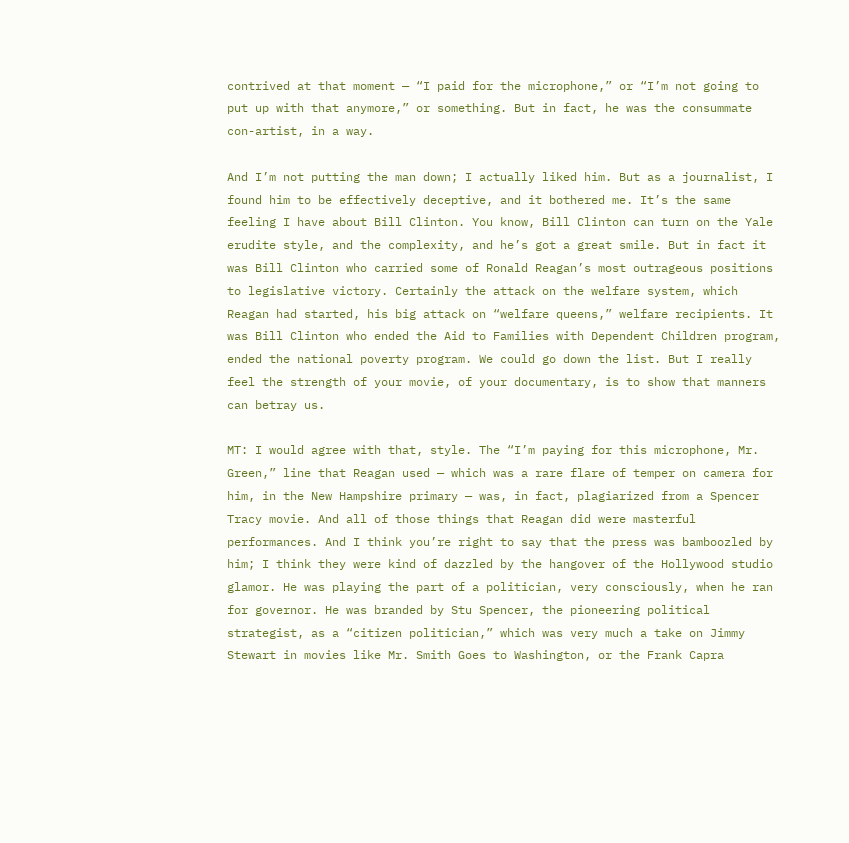contrived at that moment — “I paid for the microphone,” or “I’m not going to put up with that anymore,” or something. But in fact, he was the consummate con-artist, in a way.

And I’m not putting the man down; I actually liked him. But as a journalist, I found him to be effectively deceptive, and it bothered me. It’s the same feeling I have about Bill Clinton. You know, Bill Clinton can turn on the Yale erudite style, and the complexity, and he’s got a great smile. But in fact it was Bill Clinton who carried some of Ronald Reagan’s most outrageous positions to legislative victory. Certainly the attack on the welfare system, which Reagan had started, his big attack on “welfare queens,” welfare recipients. It was Bill Clinton who ended the Aid to Families with Dependent Children program, ended the national poverty program. We could go down the list. But I really feel the strength of your movie, of your documentary, is to show that manners can betray us.

MT: I would agree with that, style. The “I’m paying for this microphone, Mr. Green,” line that Reagan used — which was a rare flare of temper on camera for him, in the New Hampshire primary — was, in fact, plagiarized from a Spencer Tracy movie. And all of those things that Reagan did were masterful performances. And I think you’re right to say that the press was bamboozled by him; I think they were kind of dazzled by the hangover of the Hollywood studio glamor. He was playing the part of a politician, very consciously, when he ran for governor. He was branded by Stu Spencer, the pioneering political strategist, as a “citizen politician,” which was very much a take on Jimmy Stewart in movies like Mr. Smith Goes to Washington, or the Frank Capra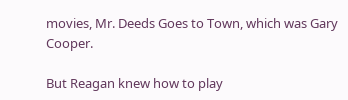movies, Mr. Deeds Goes to Town, which was Gary Cooper.

But Reagan knew how to play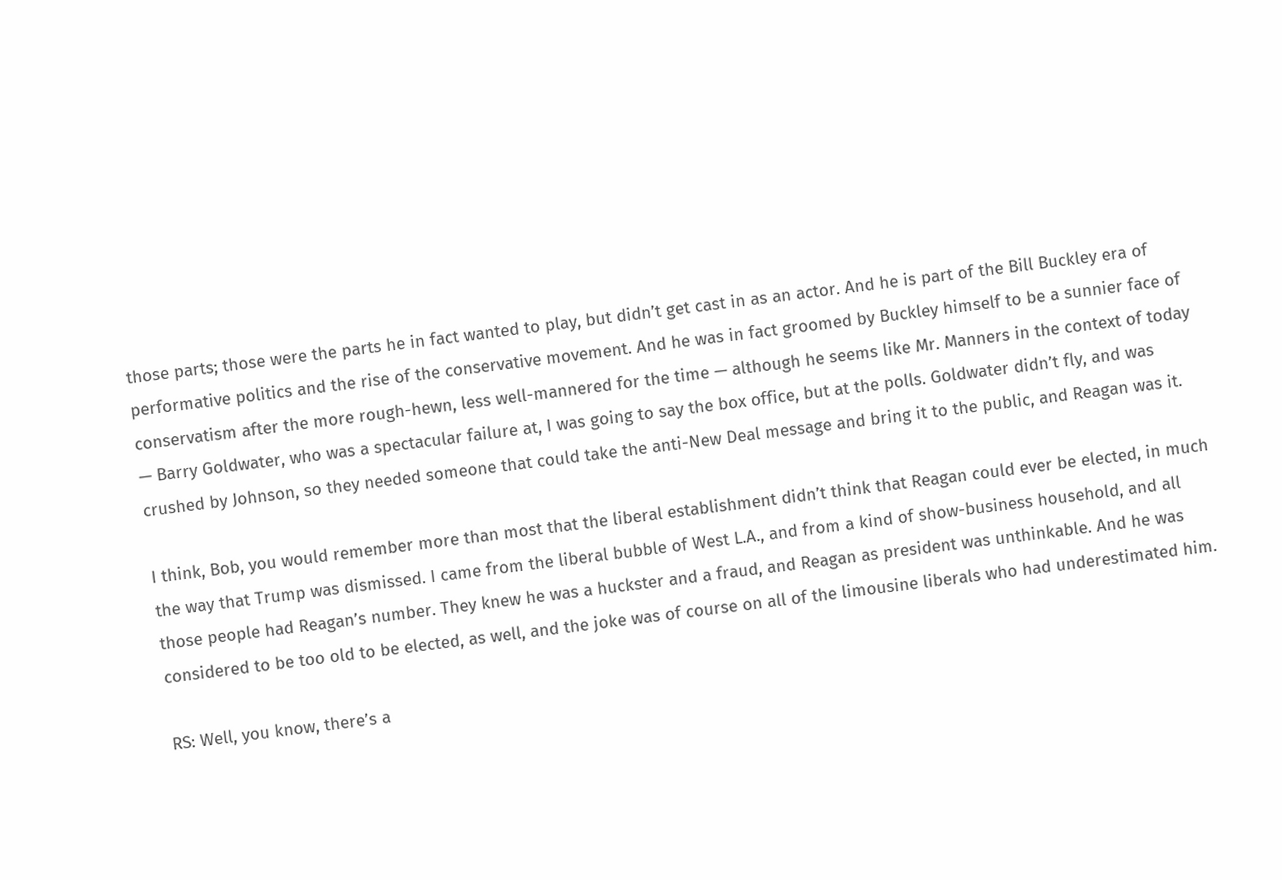those parts; those were the parts he in fact wanted to play, but didn’t get cast in as an actor. And he is part of the Bill Buckley era of performative politics and the rise of the conservative movement. And he was in fact groomed by Buckley himself to be a sunnier face of conservatism after the more rough-hewn, less well-mannered for the time — although he seems like Mr. Manners in the context of today — Barry Goldwater, who was a spectacular failure at, I was going to say the box office, but at the polls. Goldwater didn’t fly, and was crushed by Johnson, so they needed someone that could take the anti-New Deal message and bring it to the public, and Reagan was it.

I think, Bob, you would remember more than most that the liberal establishment didn’t think that Reagan could ever be elected, in much the way that Trump was dismissed. I came from the liberal bubble of West L.A., and from a kind of show-business household, and all those people had Reagan’s number. They knew he was a huckster and a fraud, and Reagan as president was unthinkable. And he was considered to be too old to be elected, as well, and the joke was of course on all of the limousine liberals who had underestimated him.

RS: Well, you know, there’s a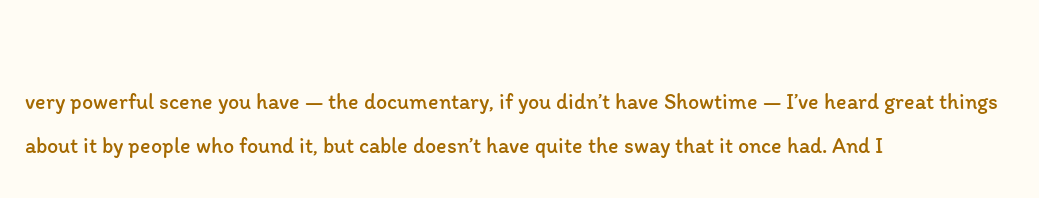very powerful scene you have — the documentary, if you didn’t have Showtime — I’ve heard great things about it by people who found it, but cable doesn’t have quite the sway that it once had. And I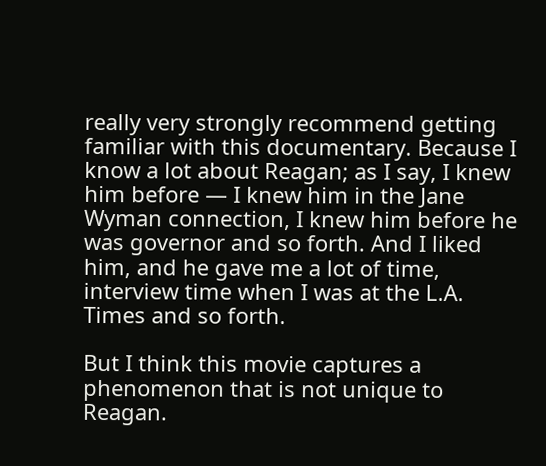really very strongly recommend getting familiar with this documentary. Because I know a lot about Reagan; as I say, I knew him before — I knew him in the Jane Wyman connection, I knew him before he was governor and so forth. And I liked him, and he gave me a lot of time, interview time when I was at the L.A. Times and so forth.

But I think this movie captures a phenomenon that is not unique to Reagan.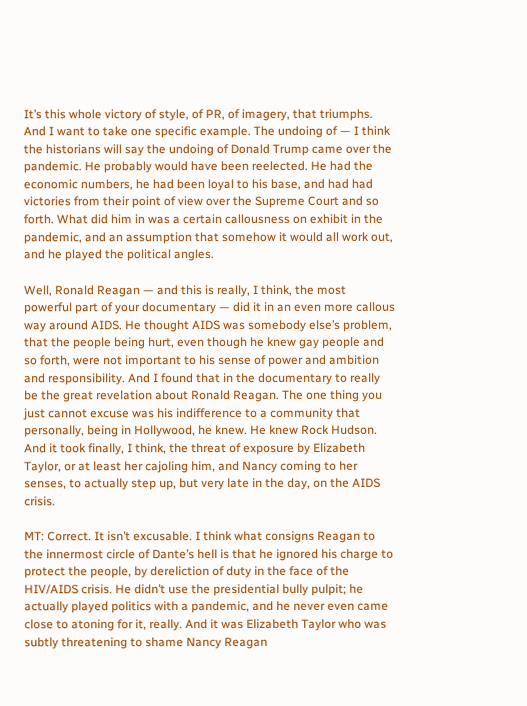It’s this whole victory of style, of PR, of imagery, that triumphs. And I want to take one specific example. The undoing of — I think the historians will say the undoing of Donald Trump came over the pandemic. He probably would have been reelected. He had the economic numbers, he had been loyal to his base, and had had victories from their point of view over the Supreme Court and so forth. What did him in was a certain callousness on exhibit in the pandemic, and an assumption that somehow it would all work out, and he played the political angles.

Well, Ronald Reagan — and this is really, I think, the most powerful part of your documentary — did it in an even more callous way around AIDS. He thought AIDS was somebody else’s problem, that the people being hurt, even though he knew gay people and so forth, were not important to his sense of power and ambition and responsibility. And I found that in the documentary to really be the great revelation about Ronald Reagan. The one thing you just cannot excuse was his indifference to a community that personally, being in Hollywood, he knew. He knew Rock Hudson. And it took finally, I think, the threat of exposure by Elizabeth Taylor, or at least her cajoling him, and Nancy coming to her senses, to actually step up, but very late in the day, on the AIDS crisis.

MT: Correct. It isn’t excusable. I think what consigns Reagan to the innermost circle of Dante’s hell is that he ignored his charge to protect the people, by dereliction of duty in the face of the HIV/AIDS crisis. He didn’t use the presidential bully pulpit; he actually played politics with a pandemic, and he never even came close to atoning for it, really. And it was Elizabeth Taylor who was subtly threatening to shame Nancy Reagan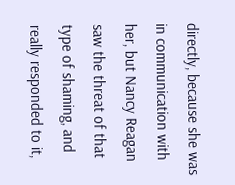directly, because she was in communication with her, but Nancy Reagan saw the threat of that type of shaming, and really responded to it,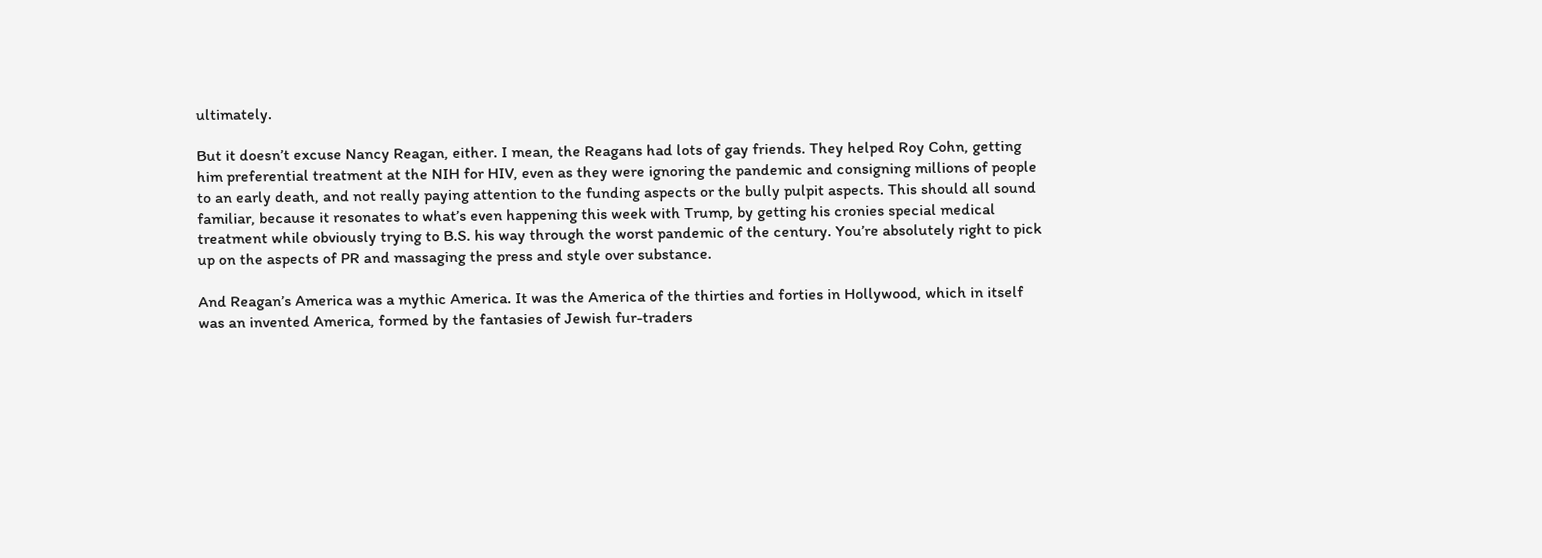ultimately.

But it doesn’t excuse Nancy Reagan, either. I mean, the Reagans had lots of gay friends. They helped Roy Cohn, getting him preferential treatment at the NIH for HIV, even as they were ignoring the pandemic and consigning millions of people to an early death, and not really paying attention to the funding aspects or the bully pulpit aspects. This should all sound familiar, because it resonates to what’s even happening this week with Trump, by getting his cronies special medical treatment while obviously trying to B.S. his way through the worst pandemic of the century. You’re absolutely right to pick up on the aspects of PR and massaging the press and style over substance.

And Reagan’s America was a mythic America. It was the America of the thirties and forties in Hollywood, which in itself was an invented America, formed by the fantasies of Jewish fur-traders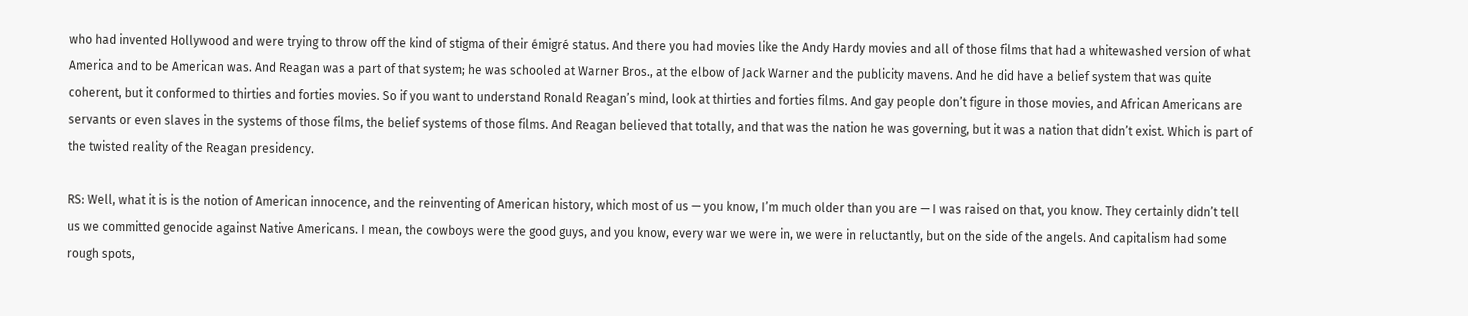who had invented Hollywood and were trying to throw off the kind of stigma of their émigré status. And there you had movies like the Andy Hardy movies and all of those films that had a whitewashed version of what America and to be American was. And Reagan was a part of that system; he was schooled at Warner Bros., at the elbow of Jack Warner and the publicity mavens. And he did have a belief system that was quite coherent, but it conformed to thirties and forties movies. So if you want to understand Ronald Reagan’s mind, look at thirties and forties films. And gay people don’t figure in those movies, and African Americans are servants or even slaves in the systems of those films, the belief systems of those films. And Reagan believed that totally, and that was the nation he was governing, but it was a nation that didn’t exist. Which is part of the twisted reality of the Reagan presidency.

RS: Well, what it is is the notion of American innocence, and the reinventing of American history, which most of us — you know, I’m much older than you are — I was raised on that, you know. They certainly didn’t tell us we committed genocide against Native Americans. I mean, the cowboys were the good guys, and you know, every war we were in, we were in reluctantly, but on the side of the angels. And capitalism had some rough spots,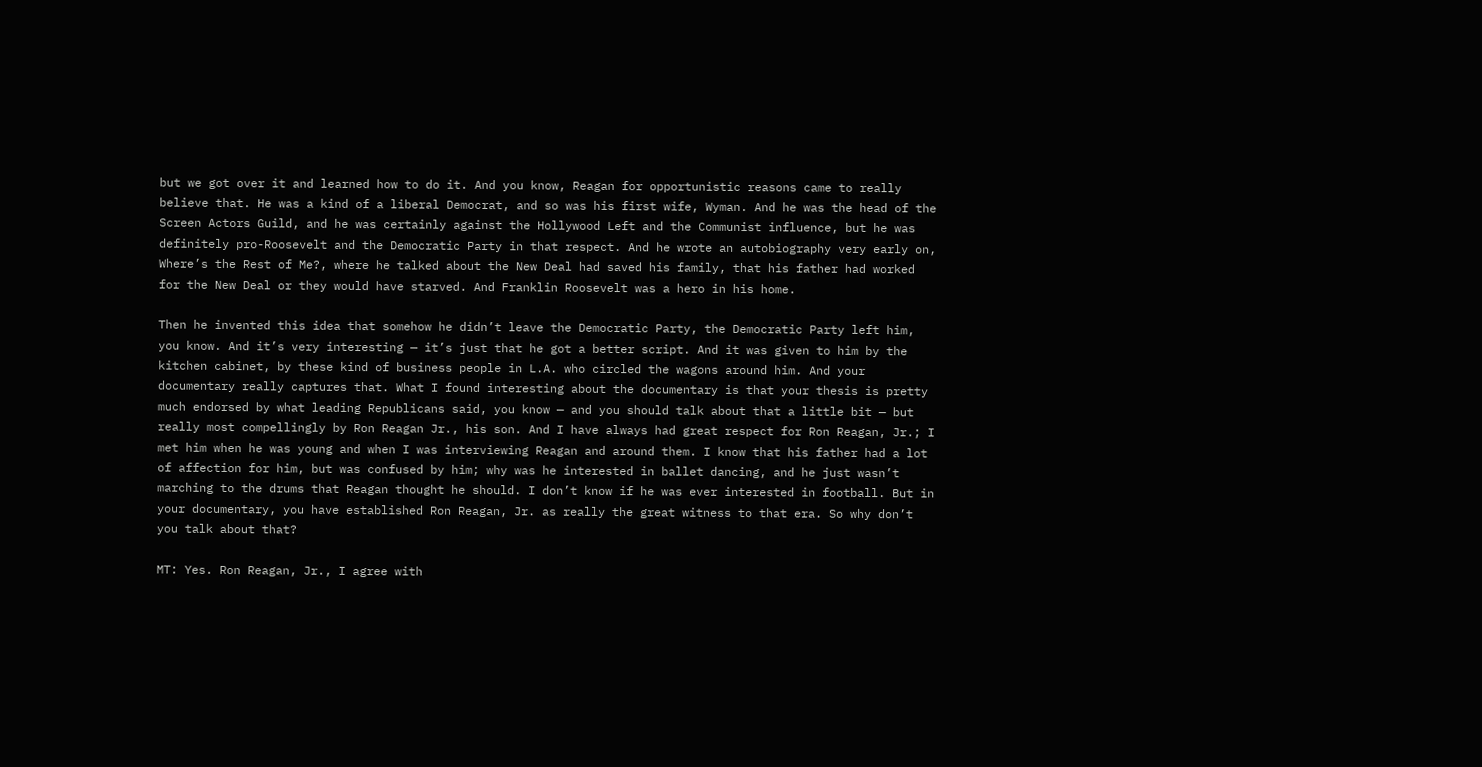but we got over it and learned how to do it. And you know, Reagan for opportunistic reasons came to really believe that. He was a kind of a liberal Democrat, and so was his first wife, Wyman. And he was the head of the Screen Actors Guild, and he was certainly against the Hollywood Left and the Communist influence, but he was definitely pro-Roosevelt and the Democratic Party in that respect. And he wrote an autobiography very early on, Where’s the Rest of Me?, where he talked about the New Deal had saved his family, that his father had worked for the New Deal or they would have starved. And Franklin Roosevelt was a hero in his home.

Then he invented this idea that somehow he didn’t leave the Democratic Party, the Democratic Party left him, you know. And it’s very interesting — it’s just that he got a better script. And it was given to him by the kitchen cabinet, by these kind of business people in L.A. who circled the wagons around him. And your documentary really captures that. What I found interesting about the documentary is that your thesis is pretty much endorsed by what leading Republicans said, you know — and you should talk about that a little bit — but really most compellingly by Ron Reagan Jr., his son. And I have always had great respect for Ron Reagan, Jr.; I met him when he was young and when I was interviewing Reagan and around them. I know that his father had a lot of affection for him, but was confused by him; why was he interested in ballet dancing, and he just wasn’t marching to the drums that Reagan thought he should. I don’t know if he was ever interested in football. But in your documentary, you have established Ron Reagan, Jr. as really the great witness to that era. So why don’t you talk about that?

MT: Yes. Ron Reagan, Jr., I agree with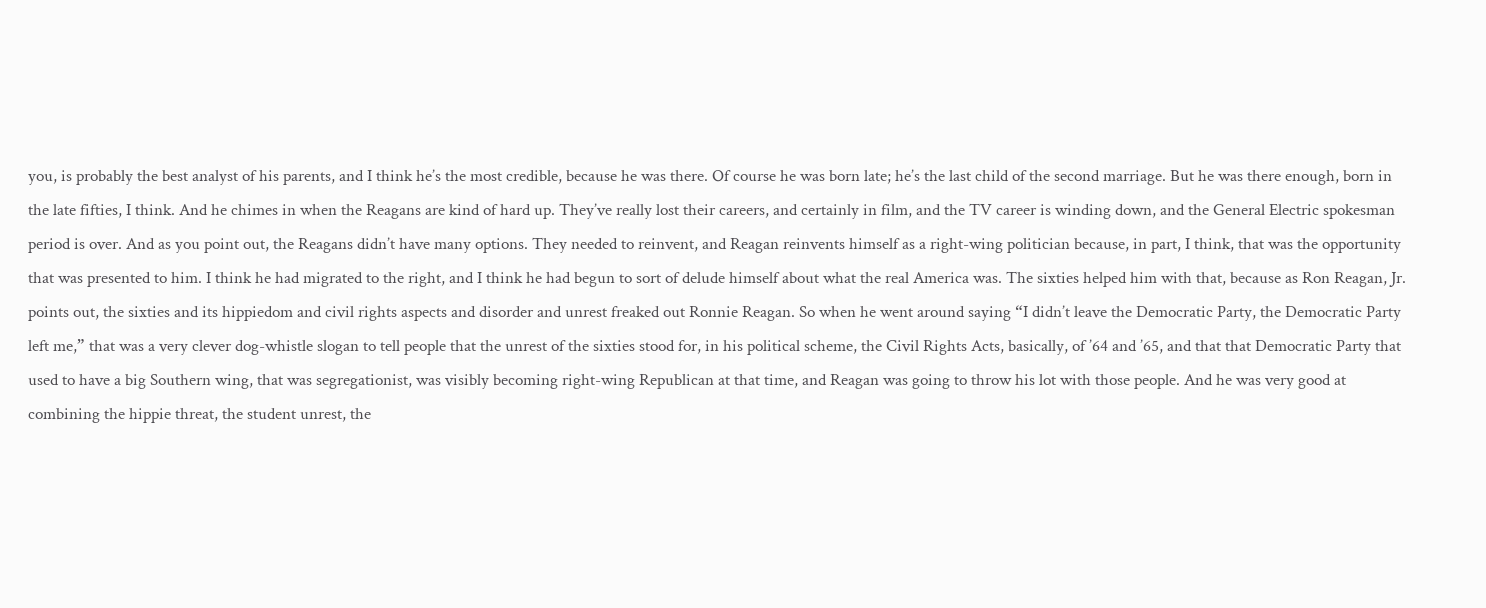you, is probably the best analyst of his parents, and I think he’s the most credible, because he was there. Of course he was born late; he’s the last child of the second marriage. But he was there enough, born in the late fifties, I think. And he chimes in when the Reagans are kind of hard up. They’ve really lost their careers, and certainly in film, and the TV career is winding down, and the General Electric spokesman period is over. And as you point out, the Reagans didn’t have many options. They needed to reinvent, and Reagan reinvents himself as a right-wing politician because, in part, I think, that was the opportunity that was presented to him. I think he had migrated to the right, and I think he had begun to sort of delude himself about what the real America was. The sixties helped him with that, because as Ron Reagan, Jr. points out, the sixties and its hippiedom and civil rights aspects and disorder and unrest freaked out Ronnie Reagan. So when he went around saying “I didn’t leave the Democratic Party, the Democratic Party left me,” that was a very clever dog-whistle slogan to tell people that the unrest of the sixties stood for, in his political scheme, the Civil Rights Acts, basically, of ’64 and ’65, and that that Democratic Party that used to have a big Southern wing, that was segregationist, was visibly becoming right-wing Republican at that time, and Reagan was going to throw his lot with those people. And he was very good at combining the hippie threat, the student unrest, the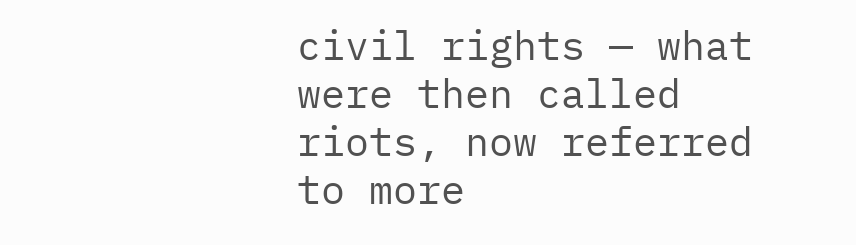civil rights — what were then called riots, now referred to more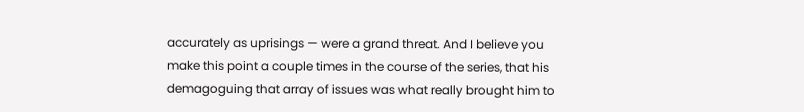accurately as uprisings — were a grand threat. And I believe you make this point a couple times in the course of the series, that his demagoguing that array of issues was what really brought him to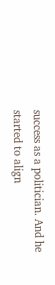success as a politician. And he started to align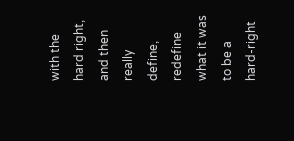with the hard right, and then really define, redefine what it was to be a hard-right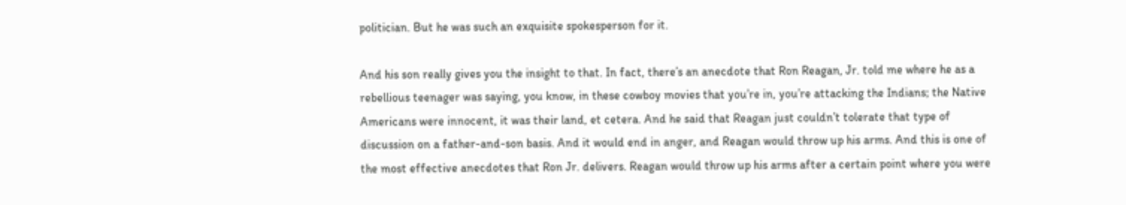politician. But he was such an exquisite spokesperson for it.

And his son really gives you the insight to that. In fact, there’s an anecdote that Ron Reagan, Jr. told me where he as a rebellious teenager was saying, you know, in these cowboy movies that you’re in, you’re attacking the Indians; the Native Americans were innocent, it was their land, et cetera. And he said that Reagan just couldn’t tolerate that type of discussion on a father-and-son basis. And it would end in anger, and Reagan would throw up his arms. And this is one of the most effective anecdotes that Ron Jr. delivers. Reagan would throw up his arms after a certain point where you were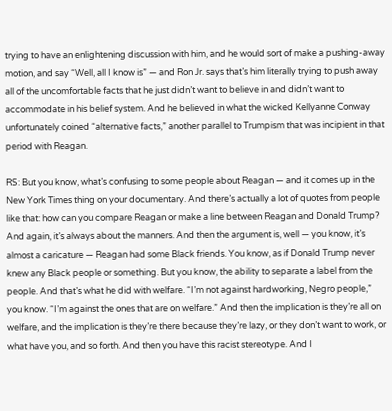trying to have an enlightening discussion with him, and he would sort of make a pushing-away motion, and say “Well, all I know is” — and Ron Jr. says that’s him literally trying to push away all of the uncomfortable facts that he just didn’t want to believe in and didn’t want to accommodate in his belief system. And he believed in what the wicked Kellyanne Conway unfortunately coined “alternative facts,” another parallel to Trumpism that was incipient in that period with Reagan.

RS: But you know, what’s confusing to some people about Reagan — and it comes up in the New York Times thing on your documentary. And there’s actually a lot of quotes from people like that: how can you compare Reagan or make a line between Reagan and Donald Trump? And again, it’s always about the manners. And then the argument is, well — you know, it’s almost a caricature — Reagan had some Black friends. You know, as if Donald Trump never knew any Black people or something. But you know, the ability to separate a label from the people. And that’s what he did with welfare. “I’m not against hardworking, Negro people,” you know. “I’m against the ones that are on welfare.” And then the implication is they’re all on welfare, and the implication is they’re there because they’re lazy, or they don’t want to work, or what have you, and so forth. And then you have this racist stereotype. And I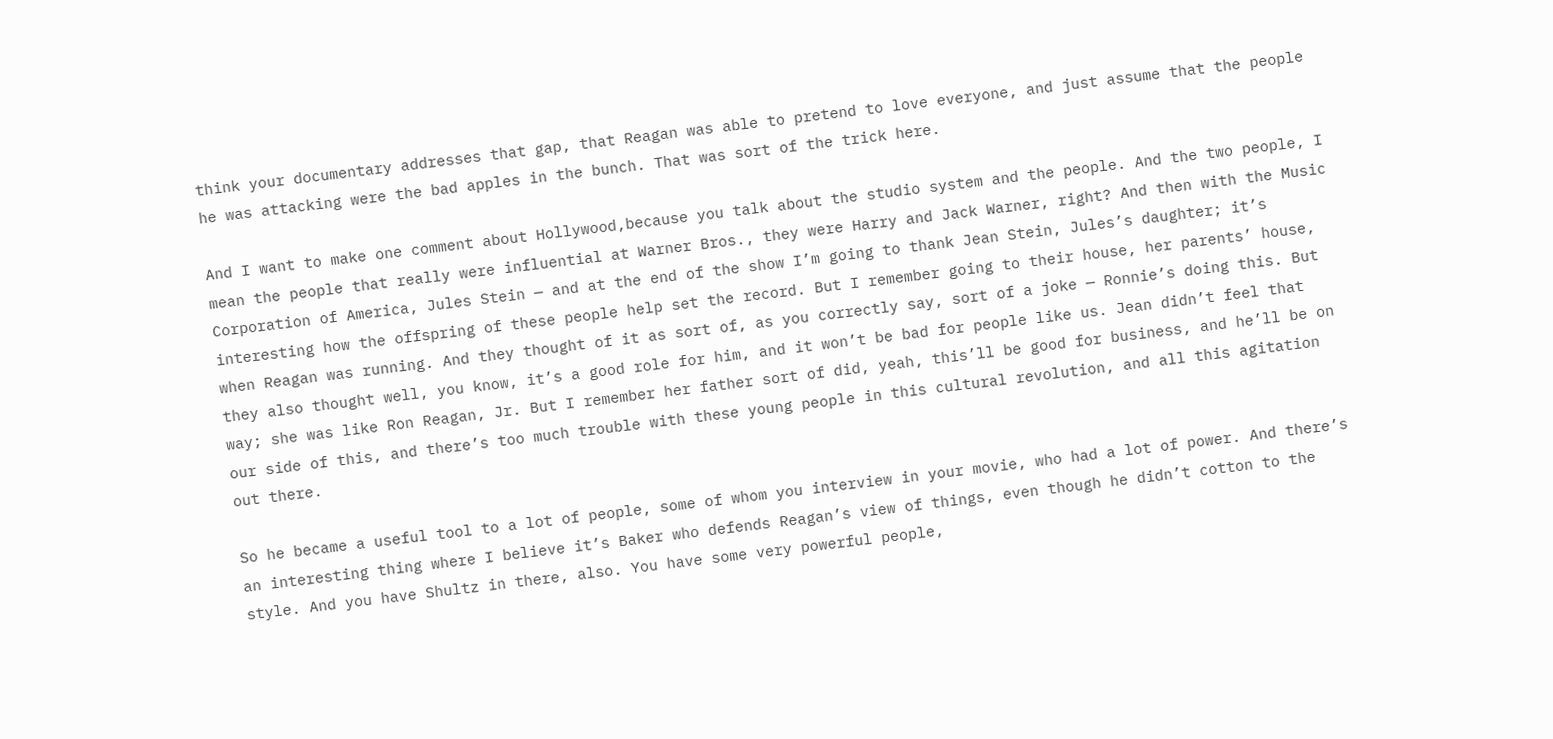think your documentary addresses that gap, that Reagan was able to pretend to love everyone, and just assume that the people he was attacking were the bad apples in the bunch. That was sort of the trick here.

And I want to make one comment about Hollywood,because you talk about the studio system and the people. And the two people, I mean the people that really were influential at Warner Bros., they were Harry and Jack Warner, right? And then with the Music Corporation of America, Jules Stein — and at the end of the show I’m going to thank Jean Stein, Jules’s daughter; it’s interesting how the offspring of these people help set the record. But I remember going to their house, her parents’ house, when Reagan was running. And they thought of it as sort of, as you correctly say, sort of a joke — Ronnie’s doing this. But they also thought well, you know, it’s a good role for him, and it won’t be bad for people like us. Jean didn’t feel that way; she was like Ron Reagan, Jr. But I remember her father sort of did, yeah, this’ll be good for business, and he’ll be on our side of this, and there’s too much trouble with these young people in this cultural revolution, and all this agitation out there.

So he became a useful tool to a lot of people, some of whom you interview in your movie, who had a lot of power. And there’s an interesting thing where I believe it’s Baker who defends Reagan’s view of things, even though he didn’t cotton to the style. And you have Shultz in there, also. You have some very powerful people,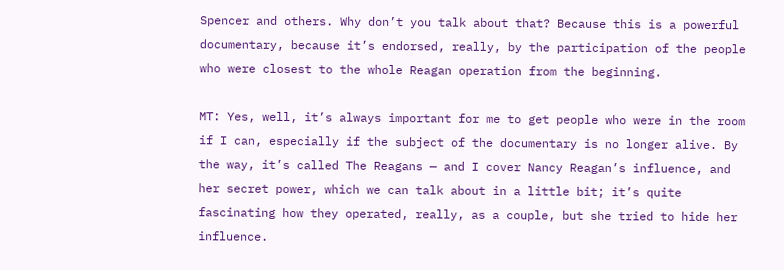Spencer and others. Why don’t you talk about that? Because this is a powerful documentary, because it’s endorsed, really, by the participation of the people who were closest to the whole Reagan operation from the beginning.

MT: Yes, well, it’s always important for me to get people who were in the room if I can, especially if the subject of the documentary is no longer alive. By the way, it’s called The Reagans — and I cover Nancy Reagan’s influence, and her secret power, which we can talk about in a little bit; it’s quite fascinating how they operated, really, as a couple, but she tried to hide her influence.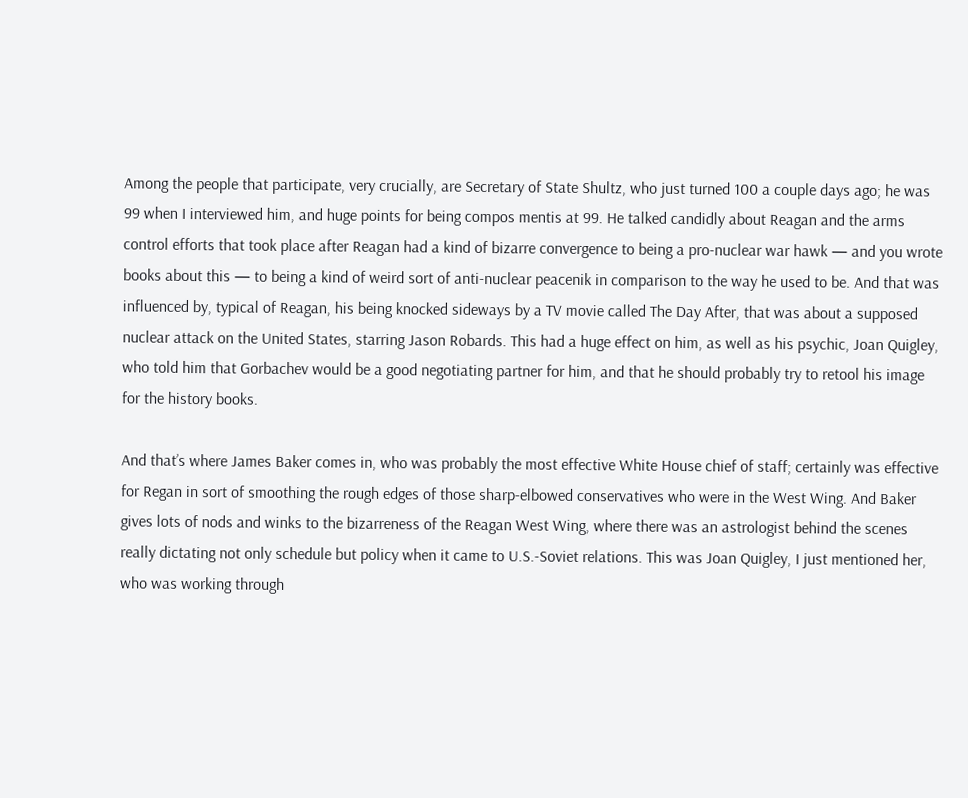Among the people that participate, very crucially, are Secretary of State Shultz, who just turned 100 a couple days ago; he was 99 when I interviewed him, and huge points for being compos mentis at 99. He talked candidly about Reagan and the arms control efforts that took place after Reagan had a kind of bizarre convergence to being a pro-nuclear war hawk — and you wrote books about this — to being a kind of weird sort of anti-nuclear peacenik in comparison to the way he used to be. And that was influenced by, typical of Reagan, his being knocked sideways by a TV movie called The Day After, that was about a supposed nuclear attack on the United States, starring Jason Robards. This had a huge effect on him, as well as his psychic, Joan Quigley, who told him that Gorbachev would be a good negotiating partner for him, and that he should probably try to retool his image for the history books.

And that’s where James Baker comes in, who was probably the most effective White House chief of staff; certainly was effective for Regan in sort of smoothing the rough edges of those sharp-elbowed conservatives who were in the West Wing. And Baker gives lots of nods and winks to the bizarreness of the Reagan West Wing, where there was an astrologist behind the scenes really dictating not only schedule but policy when it came to U.S.-Soviet relations. This was Joan Quigley, I just mentioned her, who was working through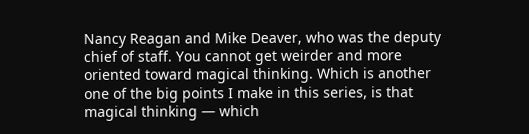Nancy Reagan and Mike Deaver, who was the deputy chief of staff. You cannot get weirder and more oriented toward magical thinking. Which is another one of the big points I make in this series, is that magical thinking — which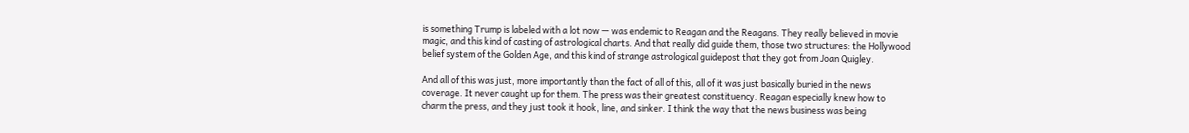is something Trump is labeled with a lot now — was endemic to Reagan and the Reagans. They really believed in movie magic, and this kind of casting of astrological charts. And that really did guide them, those two structures: the Hollywood belief system of the Golden Age, and this kind of strange astrological guidepost that they got from Joan Quigley.

And all of this was just, more importantly than the fact of all of this, all of it was just basically buried in the news coverage. It never caught up for them. The press was their greatest constituency. Reagan especially knew how to charm the press, and they just took it hook, line, and sinker. I think the way that the news business was being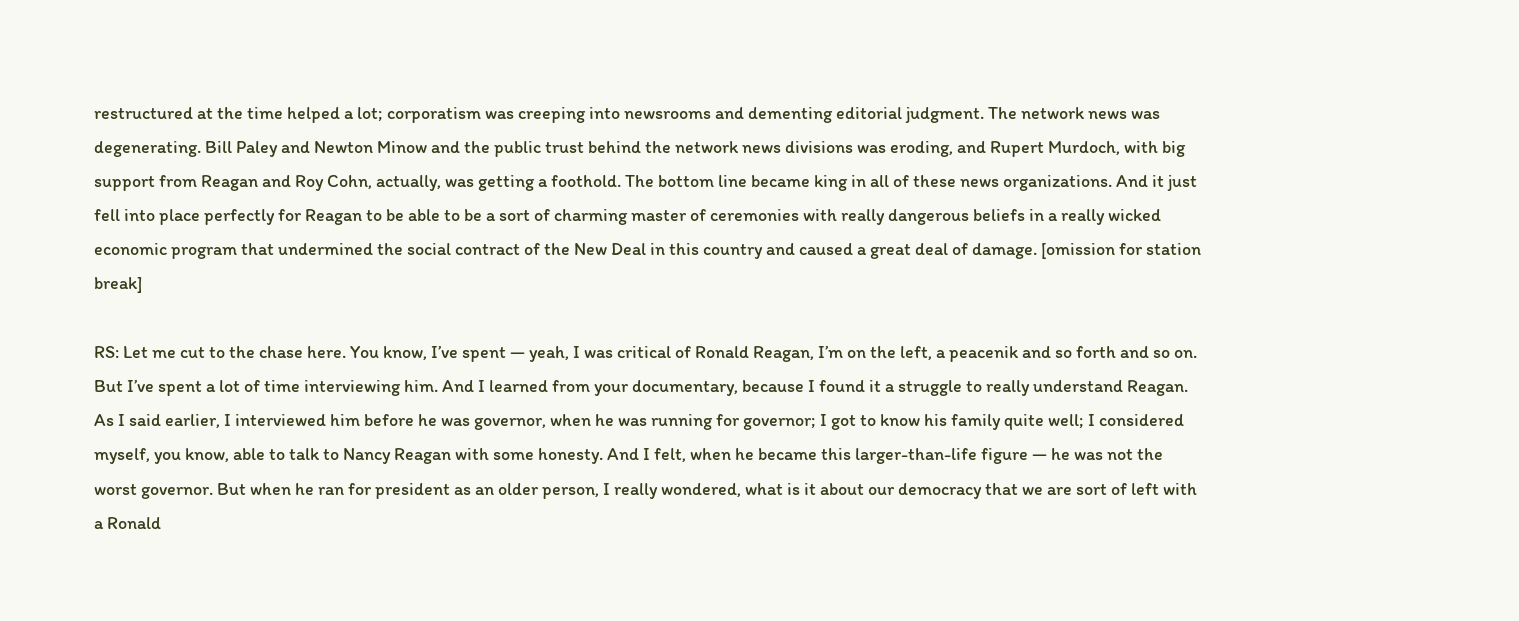restructured at the time helped a lot; corporatism was creeping into newsrooms and dementing editorial judgment. The network news was degenerating. Bill Paley and Newton Minow and the public trust behind the network news divisions was eroding, and Rupert Murdoch, with big support from Reagan and Roy Cohn, actually, was getting a foothold. The bottom line became king in all of these news organizations. And it just fell into place perfectly for Reagan to be able to be a sort of charming master of ceremonies with really dangerous beliefs in a really wicked economic program that undermined the social contract of the New Deal in this country and caused a great deal of damage. [omission for station break]

RS: Let me cut to the chase here. You know, I’ve spent — yeah, I was critical of Ronald Reagan, I’m on the left, a peacenik and so forth and so on. But I’ve spent a lot of time interviewing him. And I learned from your documentary, because I found it a struggle to really understand Reagan. As I said earlier, I interviewed him before he was governor, when he was running for governor; I got to know his family quite well; I considered myself, you know, able to talk to Nancy Reagan with some honesty. And I felt, when he became this larger-than-life figure — he was not the worst governor. But when he ran for president as an older person, I really wondered, what is it about our democracy that we are sort of left with a Ronald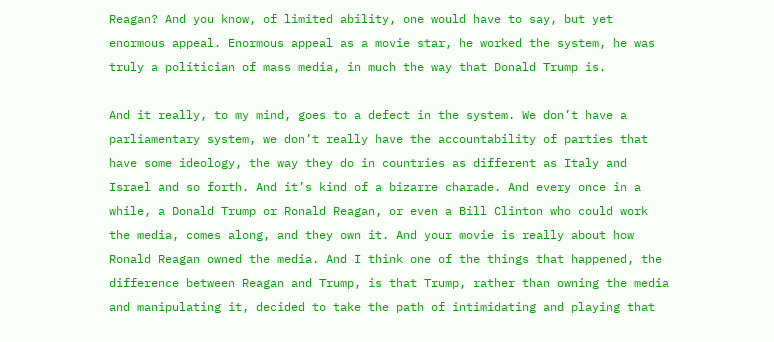Reagan? And you know, of limited ability, one would have to say, but yet enormous appeal. Enormous appeal as a movie star, he worked the system, he was truly a politician of mass media, in much the way that Donald Trump is.

And it really, to my mind, goes to a defect in the system. We don’t have a parliamentary system, we don’t really have the accountability of parties that have some ideology, the way they do in countries as different as Italy and Israel and so forth. And it’s kind of a bizarre charade. And every once in a while, a Donald Trump or Ronald Reagan, or even a Bill Clinton who could work the media, comes along, and they own it. And your movie is really about how Ronald Reagan owned the media. And I think one of the things that happened, the difference between Reagan and Trump, is that Trump, rather than owning the media and manipulating it, decided to take the path of intimidating and playing that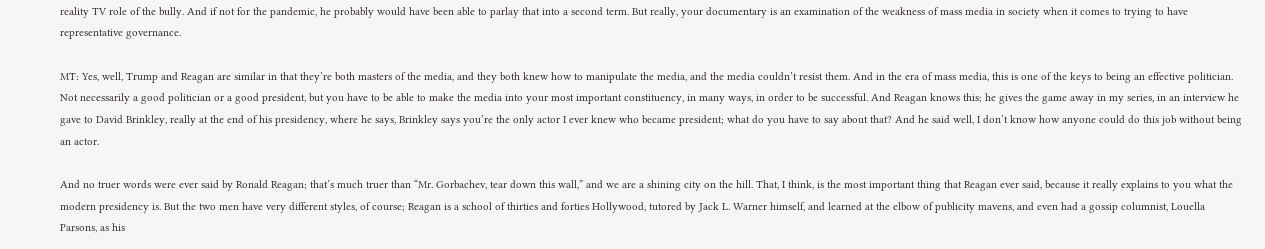reality TV role of the bully. And if not for the pandemic, he probably would have been able to parlay that into a second term. But really, your documentary is an examination of the weakness of mass media in society when it comes to trying to have representative governance.

MT: Yes, well, Trump and Reagan are similar in that they’re both masters of the media, and they both knew how to manipulate the media, and the media couldn’t resist them. And in the era of mass media, this is one of the keys to being an effective politician. Not necessarily a good politician or a good president, but you have to be able to make the media into your most important constituency, in many ways, in order to be successful. And Reagan knows this; he gives the game away in my series, in an interview he gave to David Brinkley, really at the end of his presidency, where he says, Brinkley says you’re the only actor I ever knew who became president; what do you have to say about that? And he said well, I don’t know how anyone could do this job without being an actor.

And no truer words were ever said by Ronald Reagan; that’s much truer than “Mr. Gorbachev, tear down this wall,” and we are a shining city on the hill. That, I think, is the most important thing that Reagan ever said, because it really explains to you what the modern presidency is. But the two men have very different styles, of course; Reagan is a school of thirties and forties Hollywood, tutored by Jack L. Warner himself, and learned at the elbow of publicity mavens, and even had a gossip columnist, Louella Parsons, as his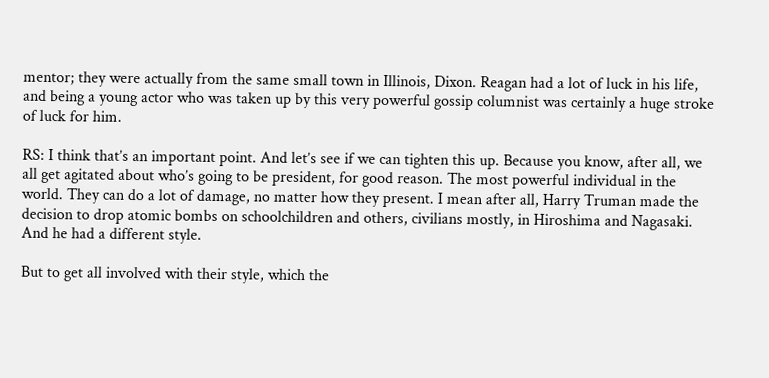mentor; they were actually from the same small town in Illinois, Dixon. Reagan had a lot of luck in his life, and being a young actor who was taken up by this very powerful gossip columnist was certainly a huge stroke of luck for him.

RS: I think that’s an important point. And let’s see if we can tighten this up. Because you know, after all, we all get agitated about who’s going to be president, for good reason. The most powerful individual in the world. They can do a lot of damage, no matter how they present. I mean after all, Harry Truman made the decision to drop atomic bombs on schoolchildren and others, civilians mostly, in Hiroshima and Nagasaki. And he had a different style.

But to get all involved with their style, which the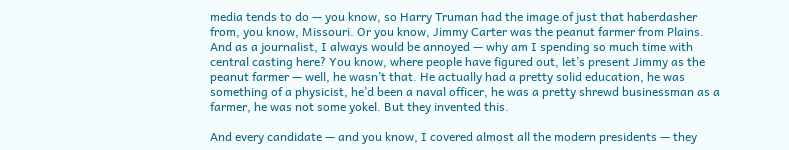media tends to do — you know, so Harry Truman had the image of just that haberdasher from, you know, Missouri. Or you know, Jimmy Carter was the peanut farmer from Plains. And as a journalist, I always would be annoyed — why am I spending so much time with central casting here? You know, where people have figured out, let’s present Jimmy as the peanut farmer — well, he wasn’t that. He actually had a pretty solid education, he was something of a physicist, he’d been a naval officer, he was a pretty shrewd businessman as a farmer, he was not some yokel. But they invented this.

And every candidate — and you know, I covered almost all the modern presidents — they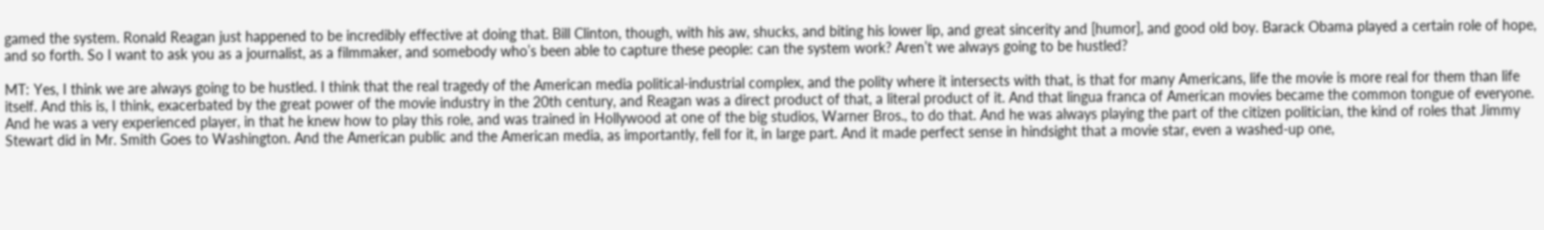gamed the system. Ronald Reagan just happened to be incredibly effective at doing that. Bill Clinton, though, with his aw, shucks, and biting his lower lip, and great sincerity and [humor], and good old boy. Barack Obama played a certain role of hope, and so forth. So I want to ask you as a journalist, as a filmmaker, and somebody who’s been able to capture these people: can the system work? Aren’t we always going to be hustled?

MT: Yes, I think we are always going to be hustled. I think that the real tragedy of the American media political-industrial complex, and the polity where it intersects with that, is that for many Americans, life the movie is more real for them than life itself. And this is, I think, exacerbated by the great power of the movie industry in the 20th century, and Reagan was a direct product of that, a literal product of it. And that lingua franca of American movies became the common tongue of everyone. And he was a very experienced player, in that he knew how to play this role, and was trained in Hollywood at one of the big studios, Warner Bros., to do that. And he was always playing the part of the citizen politician, the kind of roles that Jimmy Stewart did in Mr. Smith Goes to Washington. And the American public and the American media, as importantly, fell for it, in large part. And it made perfect sense in hindsight that a movie star, even a washed-up one,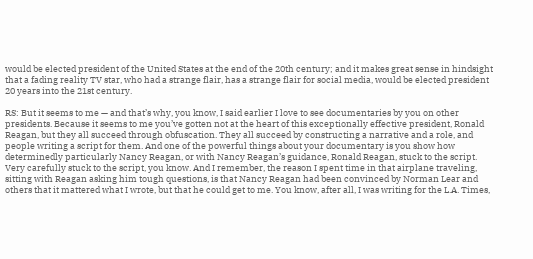would be elected president of the United States at the end of the 20th century; and it makes great sense in hindsight that a fading reality TV star, who had a strange flair, has a strange flair for social media, would be elected president 20 years into the 21st century.

RS: But it seems to me — and that’s why, you know, I said earlier I love to see documentaries by you on other presidents. Because it seems to me you’ve gotten not at the heart of this exceptionally effective president, Ronald Reagan, but they all succeed through obfuscation. They all succeed by constructing a narrative and a role, and people writing a script for them. And one of the powerful things about your documentary is you show how determinedly particularly Nancy Reagan, or with Nancy Reagan’s guidance, Ronald Reagan, stuck to the script. Very carefully stuck to the script, you know. And I remember, the reason I spent time in that airplane traveling, sitting with Reagan asking him tough questions, is that Nancy Reagan had been convinced by Norman Lear and others that it mattered what I wrote, but that he could get to me. You know, after all, I was writing for the L.A. Times,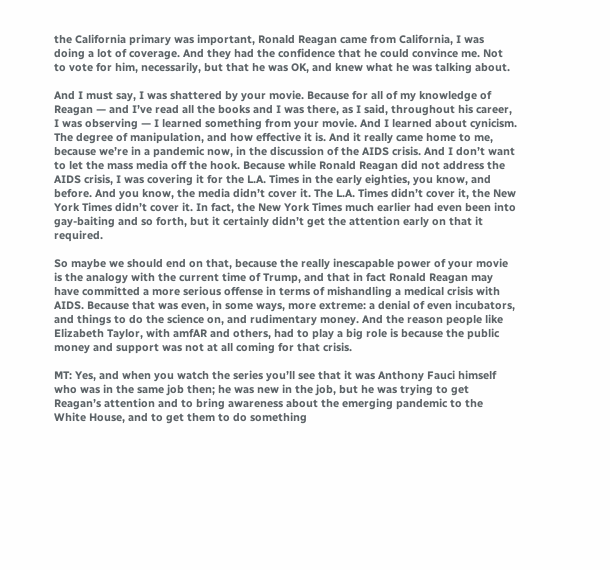the California primary was important, Ronald Reagan came from California, I was doing a lot of coverage. And they had the confidence that he could convince me. Not to vote for him, necessarily, but that he was OK, and knew what he was talking about.

And I must say, I was shattered by your movie. Because for all of my knowledge of Reagan — and I’ve read all the books and I was there, as I said, throughout his career, I was observing — I learned something from your movie. And I learned about cynicism. The degree of manipulation, and how effective it is. And it really came home to me, because we’re in a pandemic now, in the discussion of the AIDS crisis. And I don’t want to let the mass media off the hook. Because while Ronald Reagan did not address the AIDS crisis, I was covering it for the L.A. Times in the early eighties, you know, and before. And you know, the media didn’t cover it. The L.A. Times didn’t cover it, the New York Times didn’t cover it. In fact, the New York Times much earlier had even been into gay-baiting and so forth, but it certainly didn’t get the attention early on that it required.

So maybe we should end on that, because the really inescapable power of your movie is the analogy with the current time of Trump, and that in fact Ronald Reagan may have committed a more serious offense in terms of mishandling a medical crisis with AIDS. Because that was even, in some ways, more extreme: a denial of even incubators, and things to do the science on, and rudimentary money. And the reason people like Elizabeth Taylor, with amfAR and others, had to play a big role is because the public money and support was not at all coming for that crisis.

MT: Yes, and when you watch the series you’ll see that it was Anthony Fauci himself who was in the same job then; he was new in the job, but he was trying to get Reagan’s attention and to bring awareness about the emerging pandemic to the White House, and to get them to do something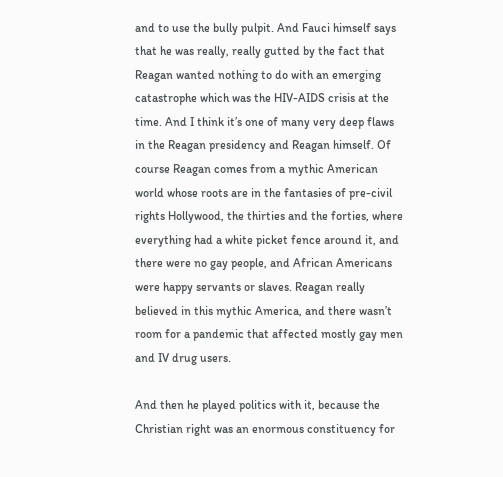and to use the bully pulpit. And Fauci himself says that he was really, really gutted by the fact that Reagan wanted nothing to do with an emerging catastrophe which was the HIV-AIDS crisis at the time. And I think it’s one of many very deep flaws in the Reagan presidency and Reagan himself. Of course Reagan comes from a mythic American world whose roots are in the fantasies of pre-civil rights Hollywood, the thirties and the forties, where everything had a white picket fence around it, and there were no gay people, and African Americans were happy servants or slaves. Reagan really believed in this mythic America, and there wasn’t room for a pandemic that affected mostly gay men and IV drug users.

And then he played politics with it, because the Christian right was an enormous constituency for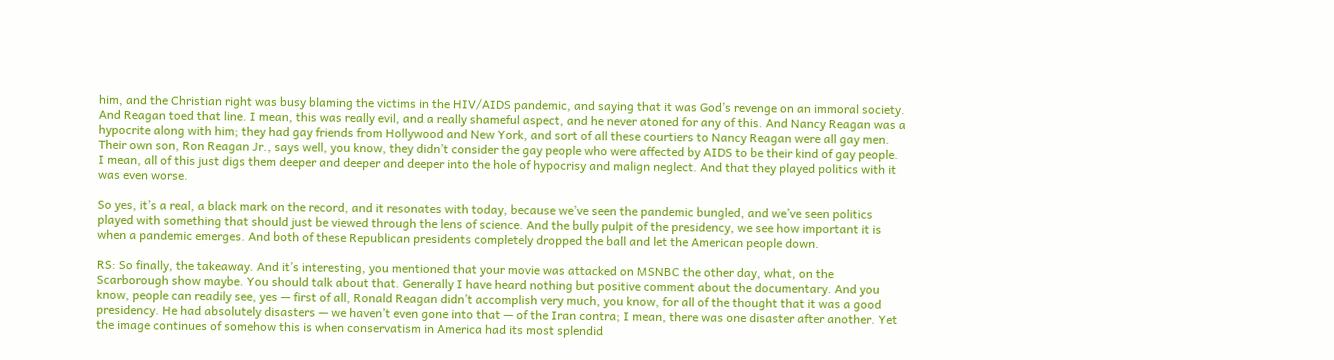him, and the Christian right was busy blaming the victims in the HIV/AIDS pandemic, and saying that it was God’s revenge on an immoral society. And Reagan toed that line. I mean, this was really evil, and a really shameful aspect, and he never atoned for any of this. And Nancy Reagan was a hypocrite along with him; they had gay friends from Hollywood and New York, and sort of all these courtiers to Nancy Reagan were all gay men. Their own son, Ron Reagan Jr., says well, you know, they didn’t consider the gay people who were affected by AIDS to be their kind of gay people. I mean, all of this just digs them deeper and deeper and deeper into the hole of hypocrisy and malign neglect. And that they played politics with it was even worse.

So yes, it’s a real, a black mark on the record, and it resonates with today, because we’ve seen the pandemic bungled, and we’ve seen politics played with something that should just be viewed through the lens of science. And the bully pulpit of the presidency, we see how important it is when a pandemic emerges. And both of these Republican presidents completely dropped the ball and let the American people down.

RS: So finally, the takeaway. And it’s interesting, you mentioned that your movie was attacked on MSNBC the other day, what, on the Scarborough show maybe. You should talk about that. Generally I have heard nothing but positive comment about the documentary. And you know, people can readily see, yes — first of all, Ronald Reagan didn’t accomplish very much, you know, for all of the thought that it was a good presidency. He had absolutely disasters — we haven’t even gone into that — of the Iran contra; I mean, there was one disaster after another. Yet the image continues of somehow this is when conservatism in America had its most splendid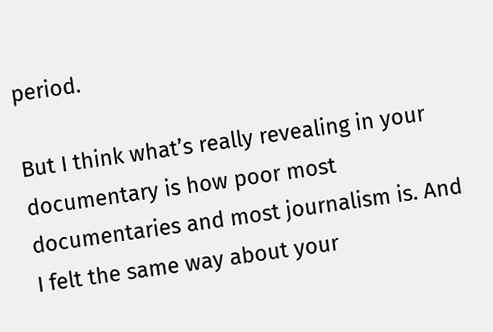period.

But I think what’s really revealing in your documentary is how poor most documentaries and most journalism is. And I felt the same way about your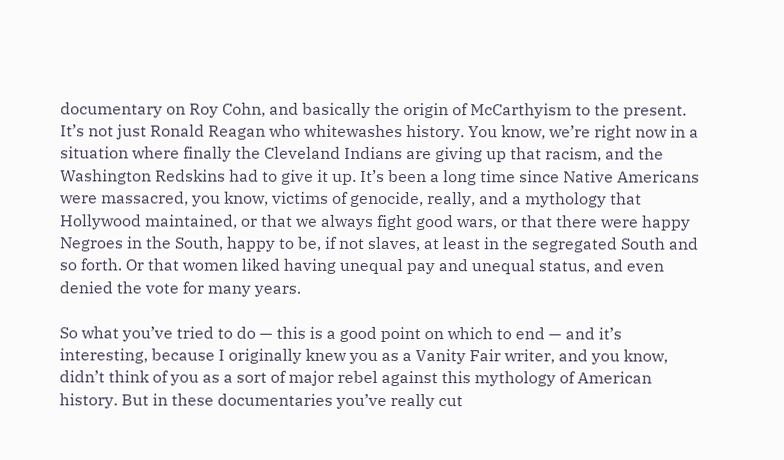documentary on Roy Cohn, and basically the origin of McCarthyism to the present. It’s not just Ronald Reagan who whitewashes history. You know, we’re right now in a situation where finally the Cleveland Indians are giving up that racism, and the Washington Redskins had to give it up. It’s been a long time since Native Americans were massacred, you know, victims of genocide, really, and a mythology that Hollywood maintained, or that we always fight good wars, or that there were happy Negroes in the South, happy to be, if not slaves, at least in the segregated South and so forth. Or that women liked having unequal pay and unequal status, and even denied the vote for many years.

So what you’ve tried to do — this is a good point on which to end — and it’s interesting, because I originally knew you as a Vanity Fair writer, and you know, didn’t think of you as a sort of major rebel against this mythology of American history. But in these documentaries you’ve really cut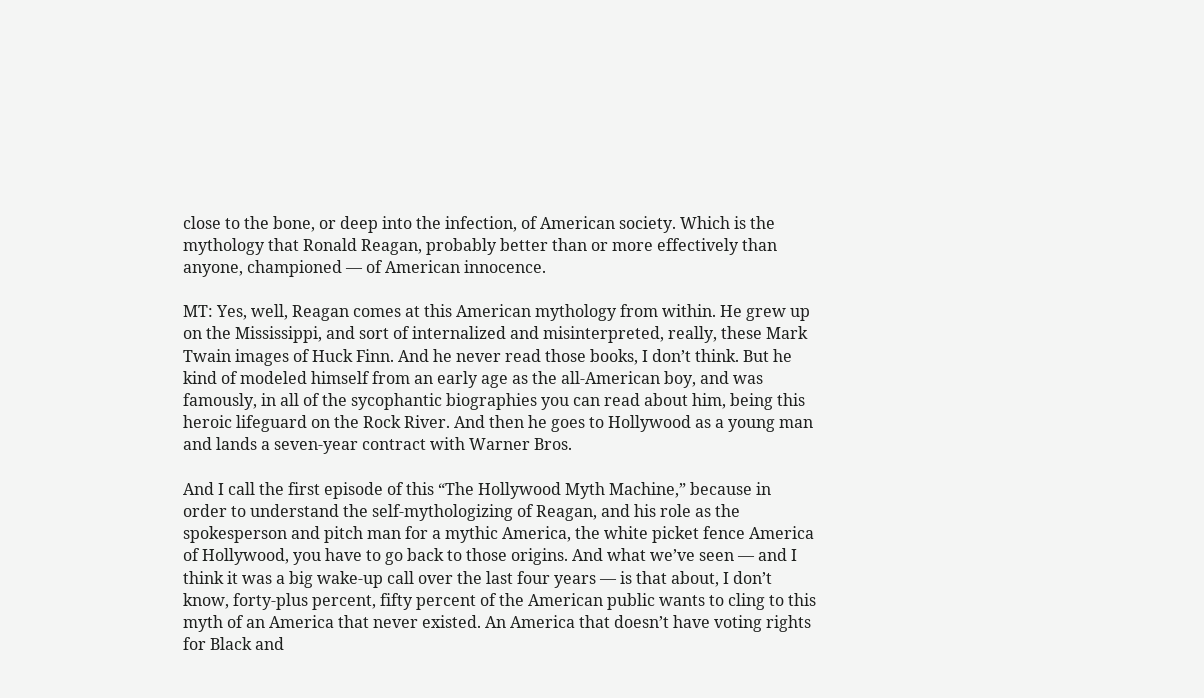close to the bone, or deep into the infection, of American society. Which is the mythology that Ronald Reagan, probably better than or more effectively than anyone, championed — of American innocence.

MT: Yes, well, Reagan comes at this American mythology from within. He grew up on the Mississippi, and sort of internalized and misinterpreted, really, these Mark Twain images of Huck Finn. And he never read those books, I don’t think. But he kind of modeled himself from an early age as the all-American boy, and was famously, in all of the sycophantic biographies you can read about him, being this heroic lifeguard on the Rock River. And then he goes to Hollywood as a young man and lands a seven-year contract with Warner Bros.

And I call the first episode of this “The Hollywood Myth Machine,” because in order to understand the self-mythologizing of Reagan, and his role as the spokesperson and pitch man for a mythic America, the white picket fence America of Hollywood, you have to go back to those origins. And what we’ve seen — and I think it was a big wake-up call over the last four years — is that about, I don’t know, forty-plus percent, fifty percent of the American public wants to cling to this myth of an America that never existed. An America that doesn’t have voting rights for Black and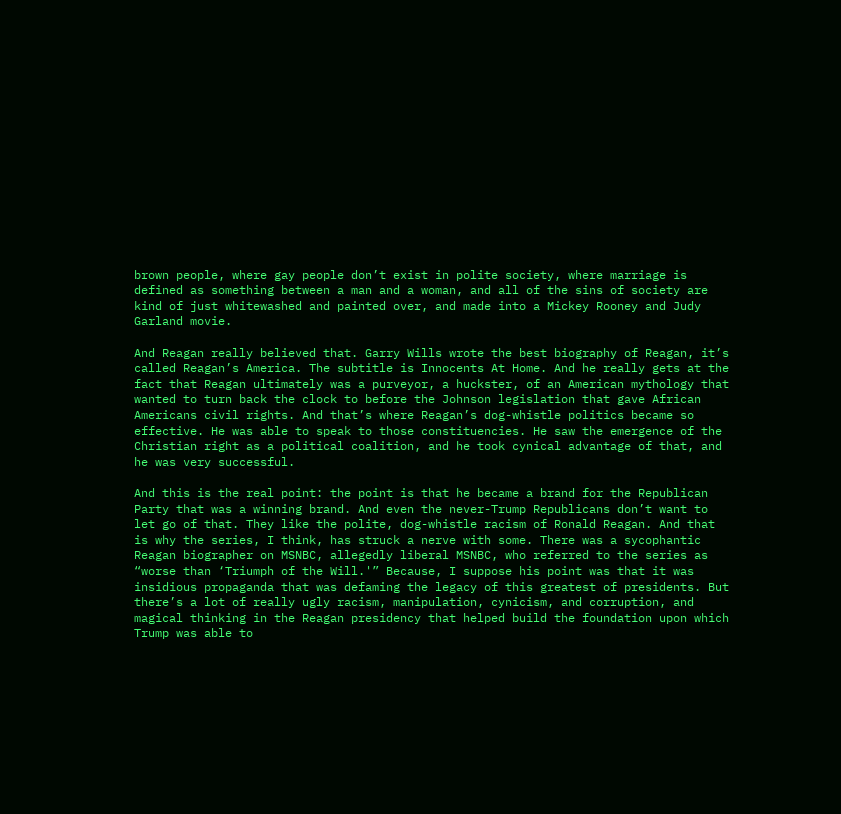brown people, where gay people don’t exist in polite society, where marriage is defined as something between a man and a woman, and all of the sins of society are kind of just whitewashed and painted over, and made into a Mickey Rooney and Judy Garland movie.

And Reagan really believed that. Garry Wills wrote the best biography of Reagan, it’s called Reagan’s America. The subtitle is Innocents At Home. And he really gets at the fact that Reagan ultimately was a purveyor, a huckster, of an American mythology that wanted to turn back the clock to before the Johnson legislation that gave African Americans civil rights. And that’s where Reagan’s dog-whistle politics became so effective. He was able to speak to those constituencies. He saw the emergence of the Christian right as a political coalition, and he took cynical advantage of that, and he was very successful.

And this is the real point: the point is that he became a brand for the Republican Party that was a winning brand. And even the never-Trump Republicans don’t want to let go of that. They like the polite, dog-whistle racism of Ronald Reagan. And that is why the series, I think, has struck a nerve with some. There was a sycophantic Reagan biographer on MSNBC, allegedly liberal MSNBC, who referred to the series as “worse than ‘Triumph of the Will.'” Because, I suppose his point was that it was insidious propaganda that was defaming the legacy of this greatest of presidents. But there’s a lot of really ugly racism, manipulation, cynicism, and corruption, and magical thinking in the Reagan presidency that helped build the foundation upon which Trump was able to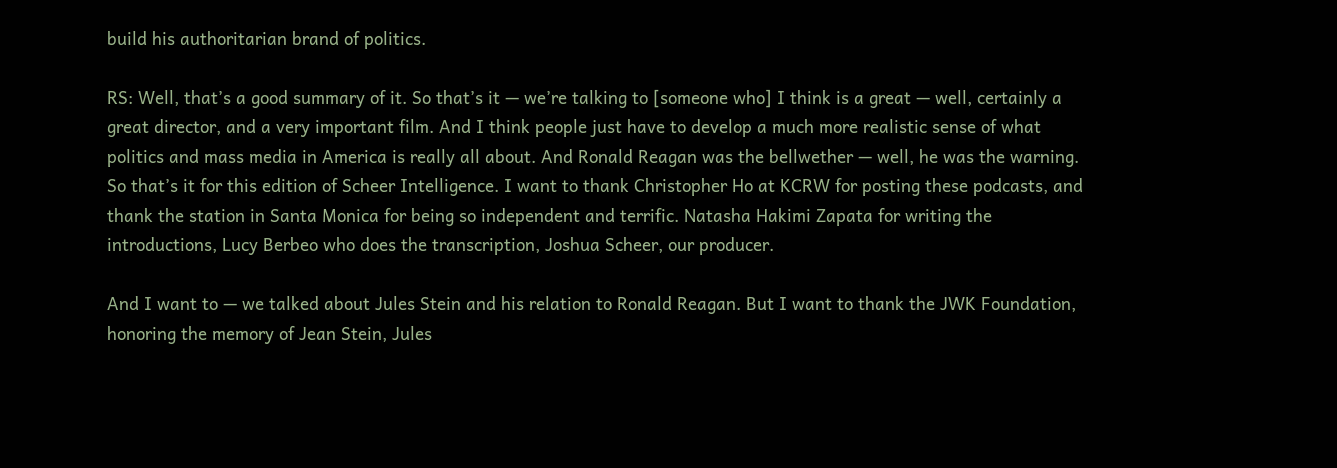build his authoritarian brand of politics.

RS: Well, that’s a good summary of it. So that’s it — we’re talking to [someone who] I think is a great — well, certainly a great director, and a very important film. And I think people just have to develop a much more realistic sense of what politics and mass media in America is really all about. And Ronald Reagan was the bellwether — well, he was the warning. So that’s it for this edition of Scheer Intelligence. I want to thank Christopher Ho at KCRW for posting these podcasts, and thank the station in Santa Monica for being so independent and terrific. Natasha Hakimi Zapata for writing the introductions, Lucy Berbeo who does the transcription, Joshua Scheer, our producer.

And I want to — we talked about Jules Stein and his relation to Ronald Reagan. But I want to thank the JWK Foundation, honoring the memory of Jean Stein, Jules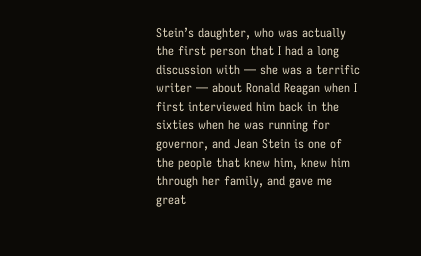Stein’s daughter, who was actually the first person that I had a long discussion with — she was a terrific writer — about Ronald Reagan when I first interviewed him back in the sixties when he was running for governor, and Jean Stein is one of the people that knew him, knew him through her family, and gave me great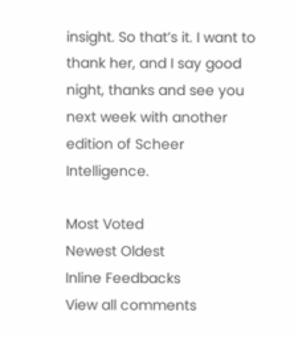insight. So that’s it. I want to thank her, and I say good night, thanks and see you next week with another edition of Scheer Intelligence.

Most Voted
Newest Oldest
Inline Feedbacks
View all comments